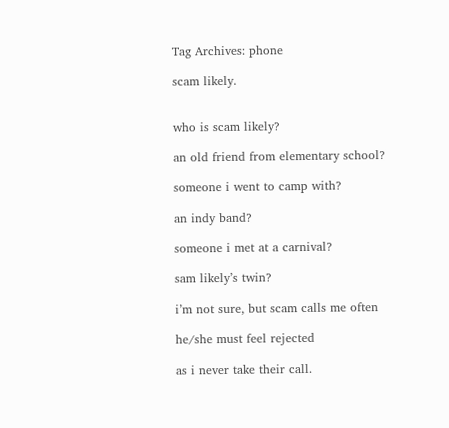Tag Archives: phone

scam likely.


who is scam likely?

an old friend from elementary school?

someone i went to camp with?

an indy band?

someone i met at a carnival?

sam likely’s twin?

i’m not sure, but scam calls me often

he/she must feel rejected

as i never take their call.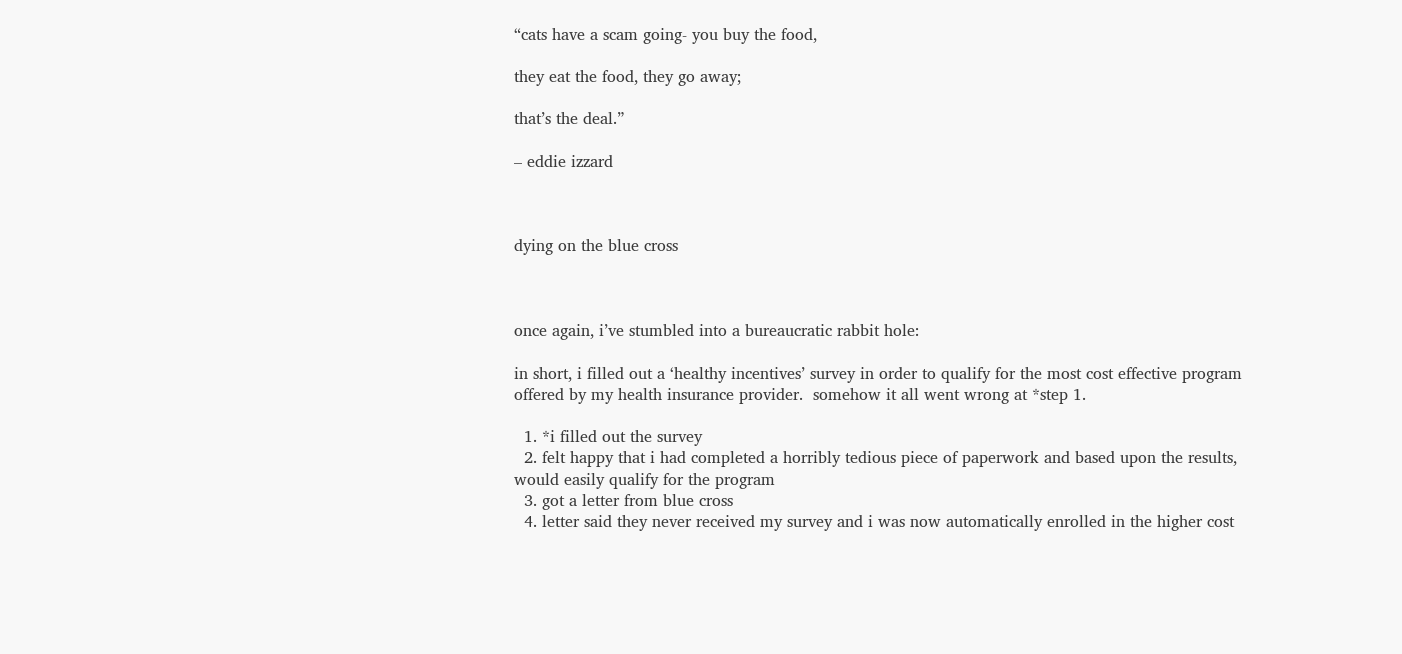“cats have a scam going- you buy the food,

they eat the food, they go away;

that’s the deal.”

– eddie izzard



dying on the blue cross



once again, i’ve stumbled into a bureaucratic rabbit hole:

in short, i filled out a ‘healthy incentives’ survey in order to qualify for the most cost effective program offered by my health insurance provider.  somehow it all went wrong at *step 1.

  1. *i filled out the survey
  2. felt happy that i had completed a horribly tedious piece of paperwork and based upon the results, would easily qualify for the program
  3. got a letter from blue cross
  4. letter said they never received my survey and i was now automatically enrolled in the higher cost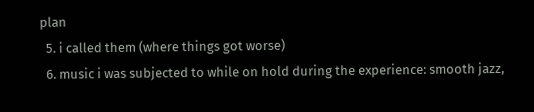plan
  5. i called them (where things got worse)
  6. music i was subjected to while on hold during the experience: smooth jazz,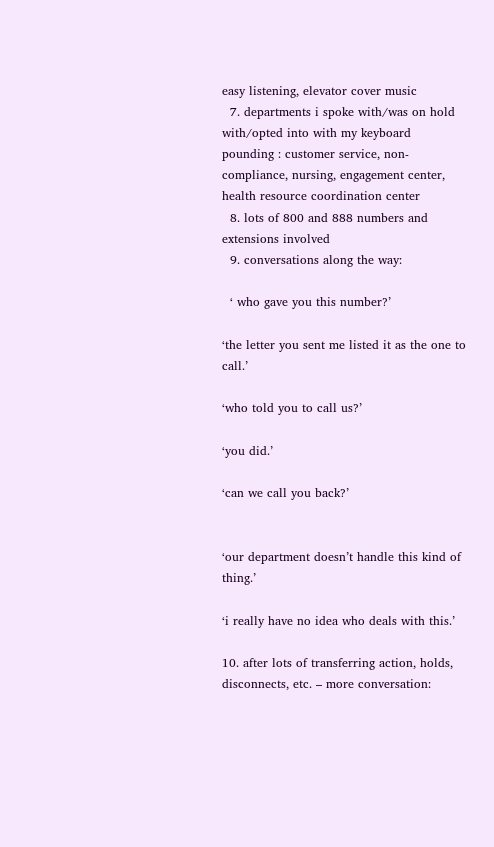easy listening, elevator cover music
  7. departments i spoke with/was on hold with/opted into with my keyboard pounding : customer service, non-compliance, nursing, engagement center, health resource coordination center
  8. lots of 800 and 888 numbers and extensions involved
  9. conversations along the way:

  ‘ who gave you this number?’

‘the letter you sent me listed it as the one to call.’

‘who told you to call us?’

‘you did.’

‘can we call you back?’


‘our department doesn’t handle this kind of thing.’

‘i really have no idea who deals with this.’

10. after lots of transferring action, holds, disconnects, etc. – more conversation: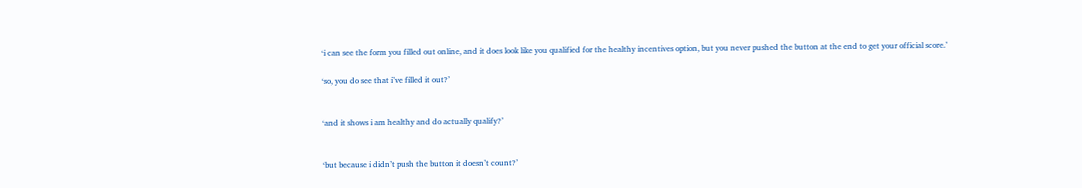‘i can see the form you filled out online, and it does look like you qualified for the healthy incentives option, but you never pushed the button at the end to get your official score.’

‘so, you do see that i’ve filled it out?’


‘and it shows i am healthy and do actually qualify?’


‘but because i didn’t push the button it doesn’t count?’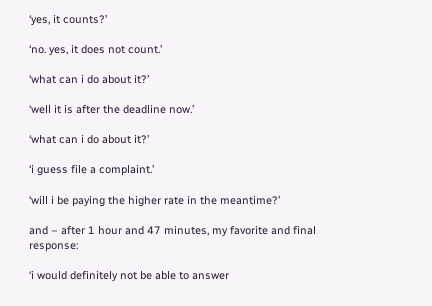‘yes, it counts?’

‘no. yes, it does not count.’

‘what can i do about it?’

‘well it is after the deadline now.’

‘what can i do about it?’

‘i guess file a complaint.’

‘will i be paying the higher rate in the meantime?’

and – after 1 hour and 47 minutes, my favorite and final response:

‘i would definitely not be able to answer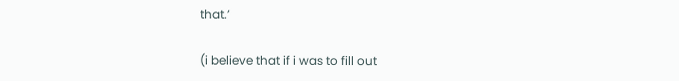that.’

(i believe that if i was to fill out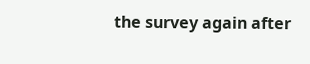the survey again after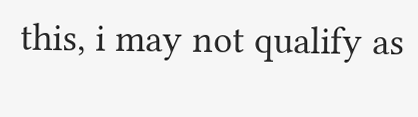this, i may not qualify as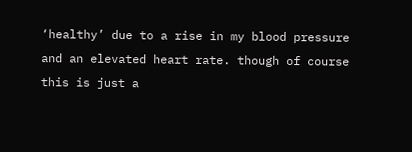‘healthy’ due to a rise in my blood pressure and an elevated heart rate. though of course this is just a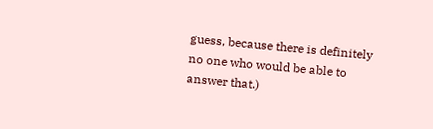guess, because there is definitely no one who would be able to answer that.)